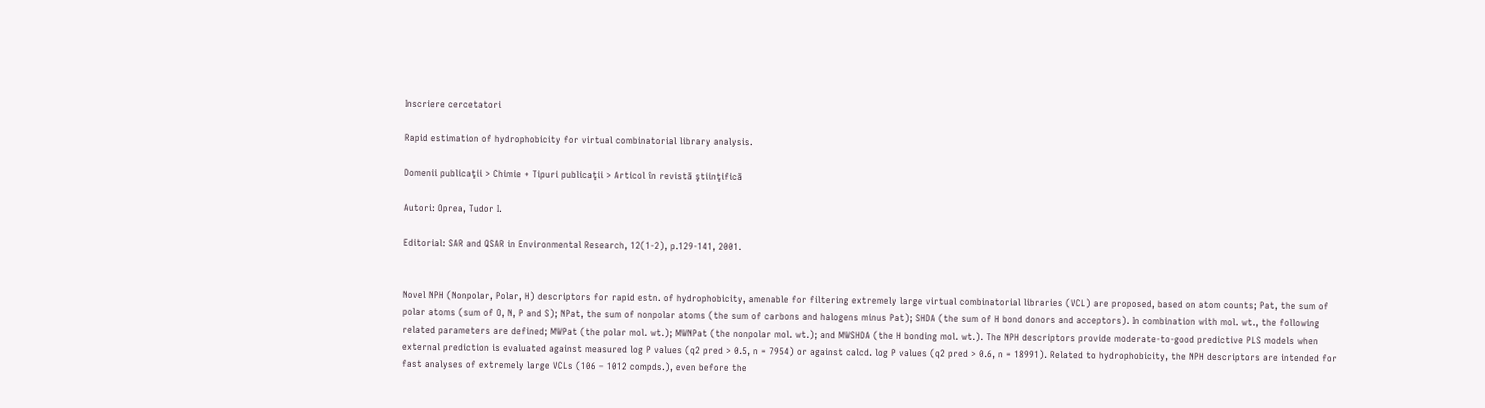Inscriere cercetatori

Rapid estimation of hydrophobicity for virtual combinatorial library analysis.

Domenii publicaţii > Chimie + Tipuri publicaţii > Articol în revistã ştiinţificã

Autori: Oprea, Tudor I.

Editorial: SAR and QSAR in Environmental Research, 12(1-2), p.129-141, 2001.


Novel NPH (Nonpolar, Polar, H) descriptors for rapid estn. of hydrophobicity, amenable for filtering extremely large virtual combinatorial libraries (VCL) are proposed, based on atom counts; Pat, the sum of polar atoms (sum of O, N, P and S); NPat, the sum of nonpolar atoms (the sum of carbons and halogens minus Pat); SHDA (the sum of H bond donors and acceptors). In combination with mol. wt., the following related parameters are defined; MWPat (the polar mol. wt.); MWNPat (the nonpolar mol. wt.); and MWSHDA (the H bonding mol. wt.). The NPH descriptors provide moderate-to-good predictive PLS models when external prediction is evaluated against measured log P values (q2 pred > 0.5, n = 7954) or against calcd. log P values (q2 pred > 0.6, n = 18991). Related to hydrophobicity, the NPH descriptors are intended for fast analyses of extremely large VCLs (106 – 1012 compds.), even before the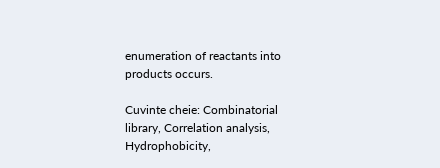enumeration of reactants into products occurs.

Cuvinte cheie: Combinatorial library, Correlation analysis, Hydrophobicity,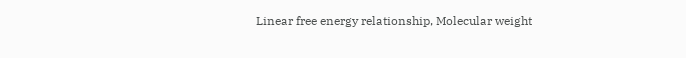Linear free energy relationship, Molecular weight